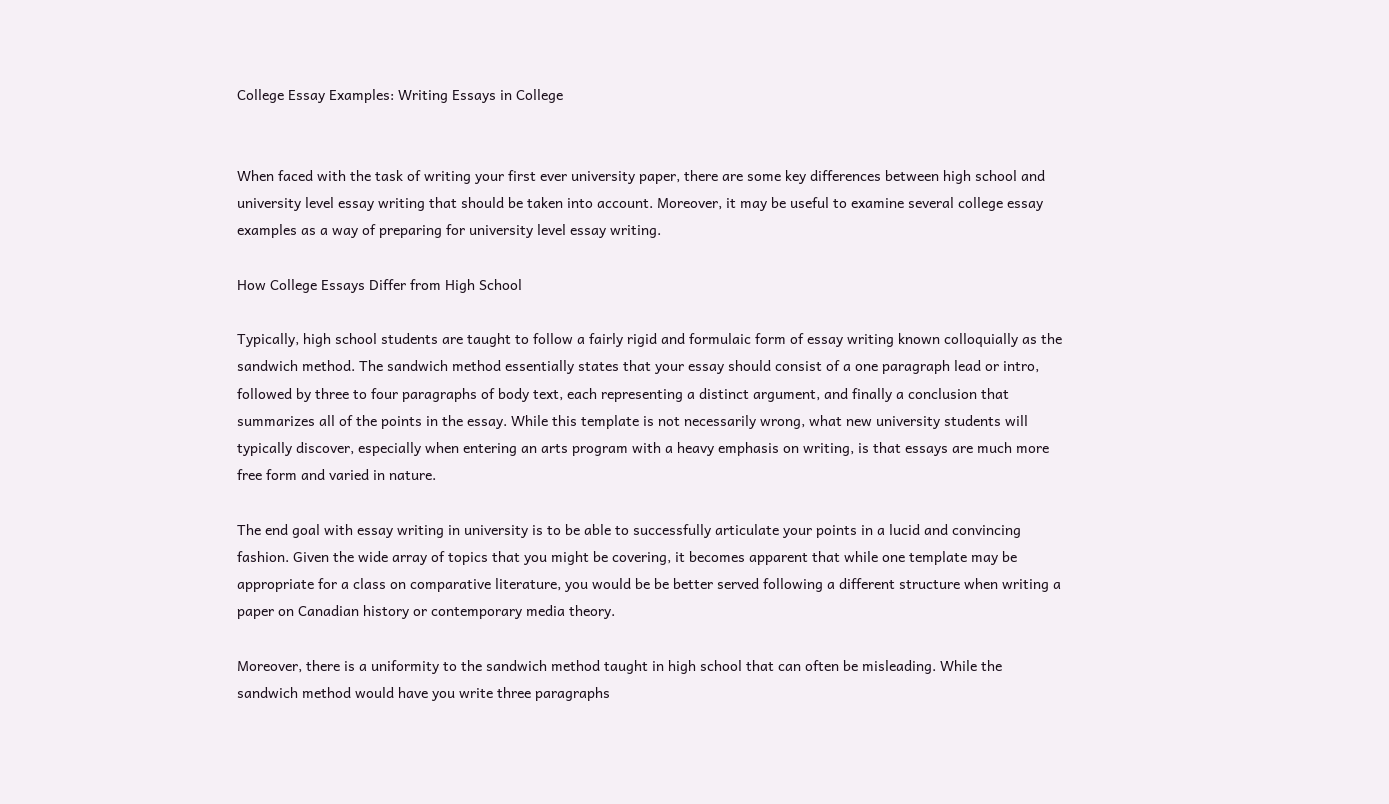College Essay Examples: Writing Essays in College


When faced with the task of writing your first ever university paper, there are some key differences between high school and university level essay writing that should be taken into account. Moreover, it may be useful to examine several college essay examples as a way of preparing for university level essay writing.

How College Essays Differ from High School

Typically, high school students are taught to follow a fairly rigid and formulaic form of essay writing known colloquially as the sandwich method. The sandwich method essentially states that your essay should consist of a one paragraph lead or intro, followed by three to four paragraphs of body text, each representing a distinct argument, and finally a conclusion that summarizes all of the points in the essay. While this template is not necessarily wrong, what new university students will typically discover, especially when entering an arts program with a heavy emphasis on writing, is that essays are much more free form and varied in nature.

The end goal with essay writing in university is to be able to successfully articulate your points in a lucid and convincing fashion. Given the wide array of topics that you might be covering, it becomes apparent that while one template may be appropriate for a class on comparative literature, you would be be better served following a different structure when writing a paper on Canadian history or contemporary media theory.

Moreover, there is a uniformity to the sandwich method taught in high school that can often be misleading. While the sandwich method would have you write three paragraphs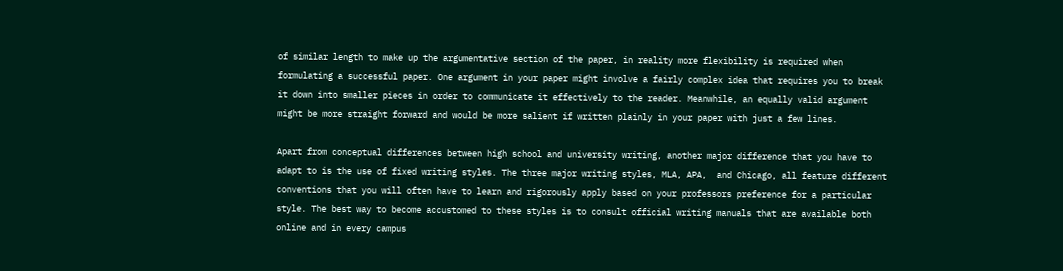of similar length to make up the argumentative section of the paper, in reality more flexibility is required when formulating a successful paper. One argument in your paper might involve a fairly complex idea that requires you to break it down into smaller pieces in order to communicate it effectively to the reader. Meanwhile, an equally valid argument might be more straight forward and would be more salient if written plainly in your paper with just a few lines.

Apart from conceptual differences between high school and university writing, another major difference that you have to adapt to is the use of fixed writing styles. The three major writing styles, MLA, APA,  and Chicago, all feature different conventions that you will often have to learn and rigorously apply based on your professors preference for a particular style. The best way to become accustomed to these styles is to consult official writing manuals that are available both online and in every campus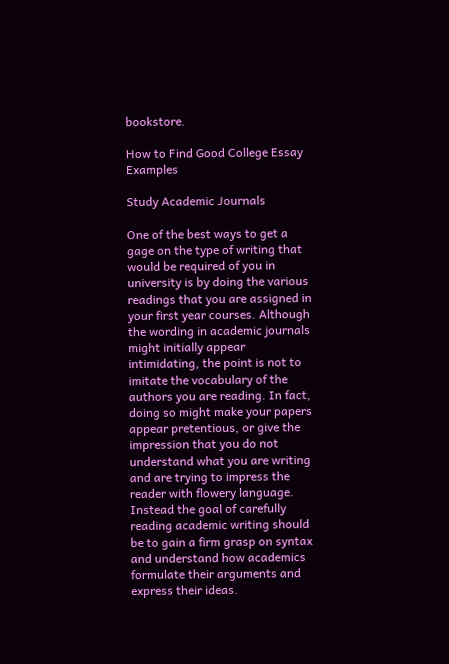bookstore.

How to Find Good College Essay Examples

Study Academic Journals

One of the best ways to get a gage on the type of writing that would be required of you in university is by doing the various readings that you are assigned in your first year courses. Although the wording in academic journals might initially appear intimidating, the point is not to imitate the vocabulary of the authors you are reading. In fact, doing so might make your papers appear pretentious, or give the impression that you do not understand what you are writing and are trying to impress the reader with flowery language. Instead the goal of carefully reading academic writing should be to gain a firm grasp on syntax and understand how academics formulate their arguments and express their ideas.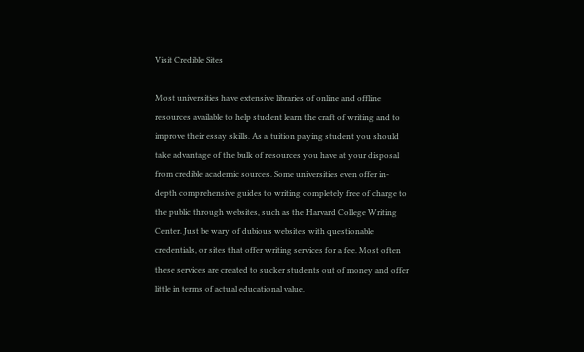Visit Credible Sites

Most universities have extensive libraries of online and offline resources available to help student learn the craft of writing and to improve their essay skills. As a tuition paying student you should take advantage of the bulk of resources you have at your disposal from credible academic sources. Some universities even offer in-depth comprehensive guides to writing completely free of charge to the public through websites, such as the Harvard College Writing Center. Just be wary of dubious websites with questionable credentials, or sites that offer writing services for a fee. Most often these services are created to sucker students out of money and offer little in terms of actual educational value.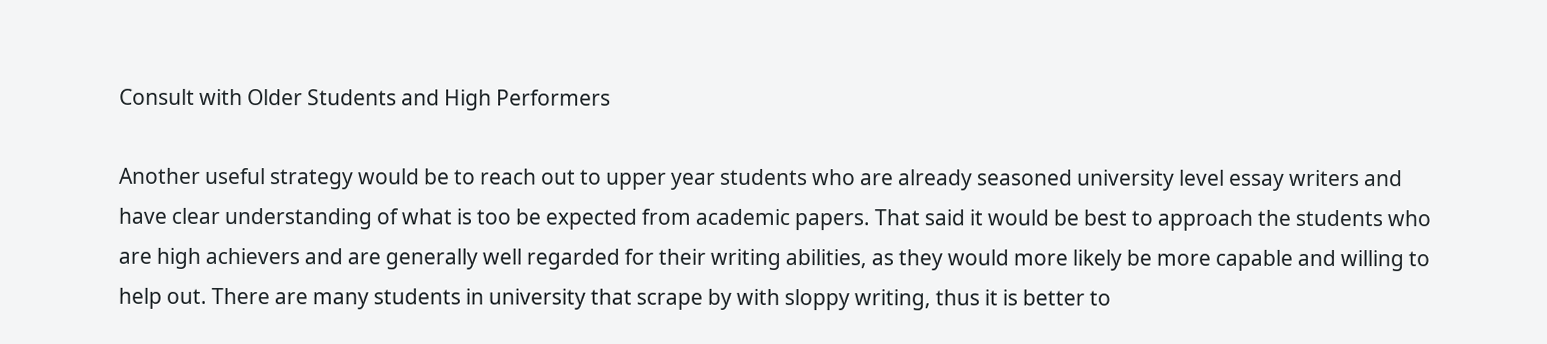Consult with Older Students and High Performers

Another useful strategy would be to reach out to upper year students who are already seasoned university level essay writers and have clear understanding of what is too be expected from academic papers. That said it would be best to approach the students who are high achievers and are generally well regarded for their writing abilities, as they would more likely be more capable and willing to help out. There are many students in university that scrape by with sloppy writing, thus it is better to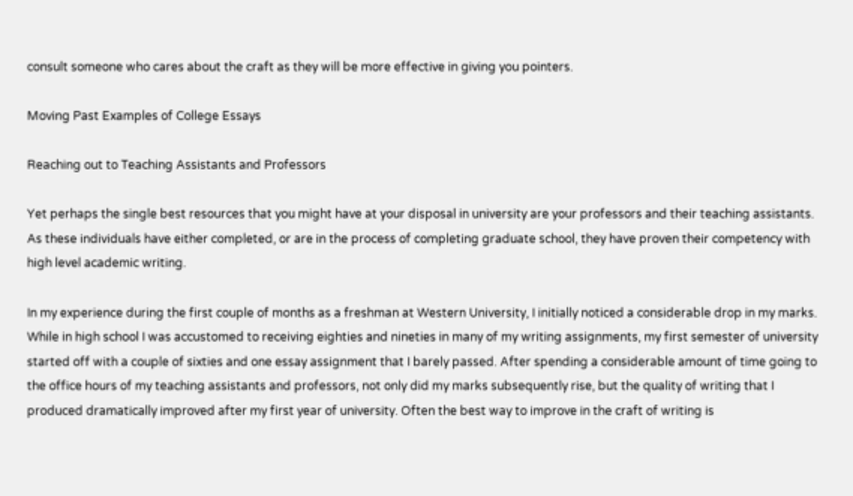consult someone who cares about the craft as they will be more effective in giving you pointers.

Moving Past Examples of College Essays

Reaching out to Teaching Assistants and Professors

Yet perhaps the single best resources that you might have at your disposal in university are your professors and their teaching assistants. As these individuals have either completed, or are in the process of completing graduate school, they have proven their competency with high level academic writing.

In my experience during the first couple of months as a freshman at Western University, I initially noticed a considerable drop in my marks. While in high school I was accustomed to receiving eighties and nineties in many of my writing assignments, my first semester of university started off with a couple of sixties and one essay assignment that I barely passed. After spending a considerable amount of time going to the office hours of my teaching assistants and professors, not only did my marks subsequently rise, but the quality of writing that I produced dramatically improved after my first year of university. Often the best way to improve in the craft of writing is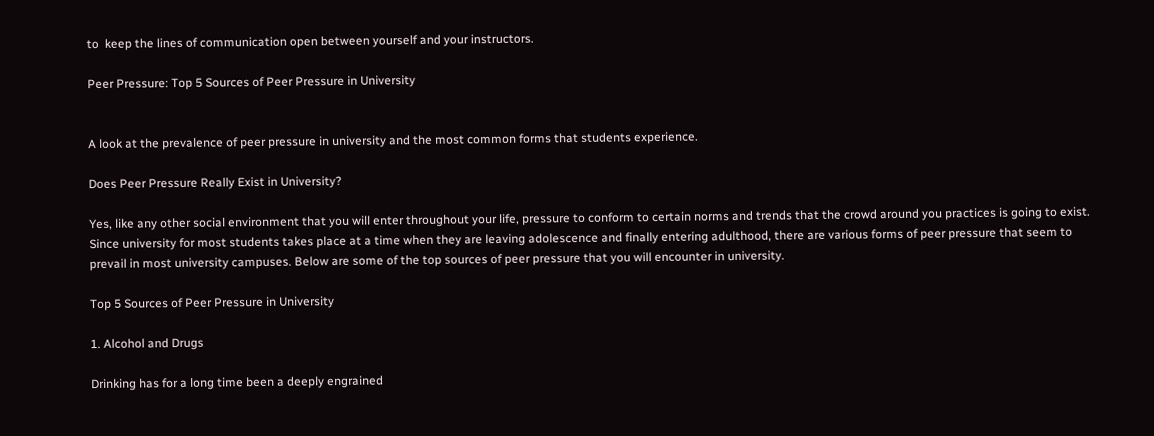to  keep the lines of communication open between yourself and your instructors.

Peer Pressure: Top 5 Sources of Peer Pressure in University


A look at the prevalence of peer pressure in university and the most common forms that students experience.

Does Peer Pressure Really Exist in University?

Yes, like any other social environment that you will enter throughout your life, pressure to conform to certain norms and trends that the crowd around you practices is going to exist. Since university for most students takes place at a time when they are leaving adolescence and finally entering adulthood, there are various forms of peer pressure that seem to prevail in most university campuses. Below are some of the top sources of peer pressure that you will encounter in university.

Top 5 Sources of Peer Pressure in University

1. Alcohol and Drugs

Drinking has for a long time been a deeply engrained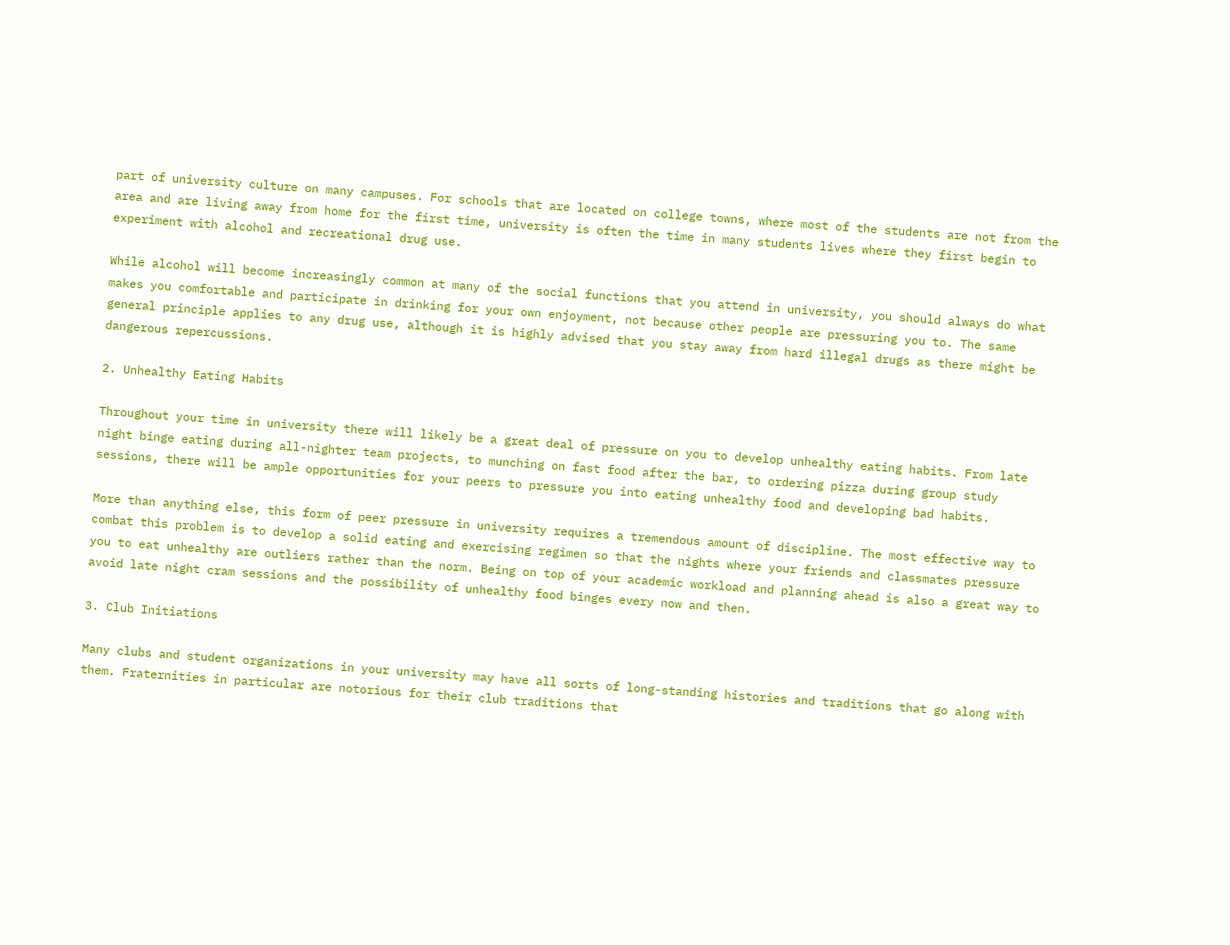part of university culture on many campuses. For schools that are located on college towns, where most of the students are not from the area and are living away from home for the first time, university is often the time in many students lives where they first begin to experiment with alcohol and recreational drug use.

While alcohol will become increasingly common at many of the social functions that you attend in university, you should always do what makes you comfortable and participate in drinking for your own enjoyment, not because other people are pressuring you to. The same general principle applies to any drug use, although it is highly advised that you stay away from hard illegal drugs as there might be dangerous repercussions.

2. Unhealthy Eating Habits

Throughout your time in university there will likely be a great deal of pressure on you to develop unhealthy eating habits. From late night binge eating during all-nighter team projects, to munching on fast food after the bar, to ordering pizza during group study sessions, there will be ample opportunities for your peers to pressure you into eating unhealthy food and developing bad habits.

More than anything else, this form of peer pressure in university requires a tremendous amount of discipline. The most effective way to combat this problem is to develop a solid eating and exercising regimen so that the nights where your friends and classmates pressure you to eat unhealthy are outliers rather than the norm. Being on top of your academic workload and planning ahead is also a great way to avoid late night cram sessions and the possibility of unhealthy food binges every now and then.

3. Club Initiations

Many clubs and student organizations in your university may have all sorts of long-standing histories and traditions that go along with them. Fraternities in particular are notorious for their club traditions that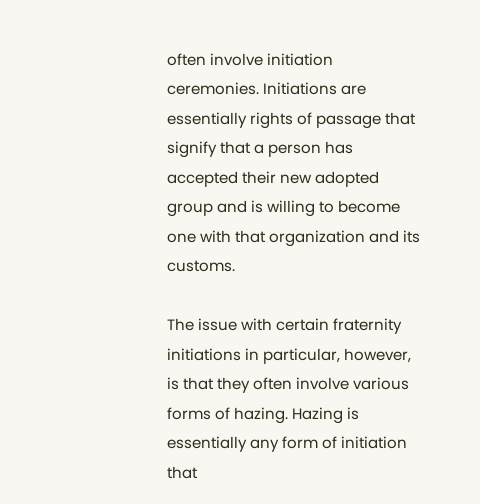often involve initiation ceremonies. Initiations are essentially rights of passage that signify that a person has accepted their new adopted group and is willing to become one with that organization and its customs.

The issue with certain fraternity initiations in particular, however, is that they often involve various forms of hazing. Hazing is essentially any form of initiation that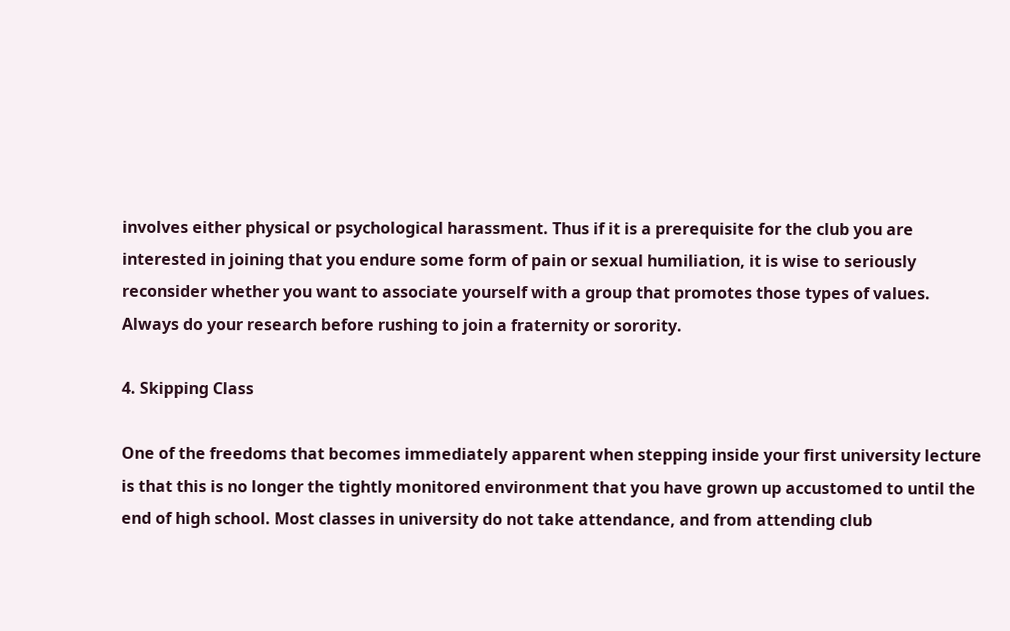involves either physical or psychological harassment. Thus if it is a prerequisite for the club you are interested in joining that you endure some form of pain or sexual humiliation, it is wise to seriously reconsider whether you want to associate yourself with a group that promotes those types of values. Always do your research before rushing to join a fraternity or sorority.

4. Skipping Class

One of the freedoms that becomes immediately apparent when stepping inside your first university lecture is that this is no longer the tightly monitored environment that you have grown up accustomed to until the end of high school. Most classes in university do not take attendance, and from attending club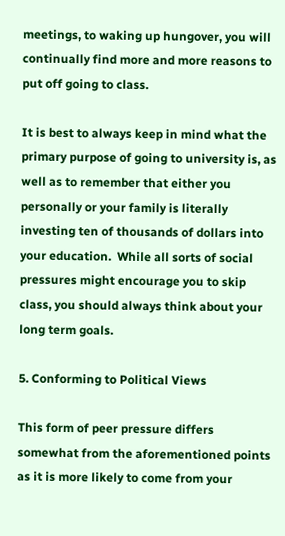meetings, to waking up hungover, you will continually find more and more reasons to put off going to class.

It is best to always keep in mind what the primary purpose of going to university is, as well as to remember that either you personally or your family is literally investing ten of thousands of dollars into your education.  While all sorts of social pressures might encourage you to skip class, you should always think about your long term goals.

5. Conforming to Political Views

This form of peer pressure differs somewhat from the aforementioned points as it is more likely to come from your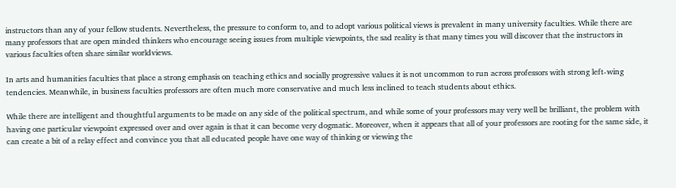instructors than any of your fellow students. Nevertheless, the pressure to conform to, and to adopt various political views is prevalent in many university faculties. While there are many professors that are open minded thinkers who encourage seeing issues from multiple viewpoints, the sad reality is that many times you will discover that the instructors in various faculties often share similar worldviews.

In arts and humanities faculties that place a strong emphasis on teaching ethics and socially progressive values it is not uncommon to run across professors with strong left-wing tendencies. Meanwhile, in business faculties professors are often much more conservative and much less inclined to teach students about ethics.

While there are intelligent and thoughtful arguments to be made on any side of the political spectrum, and while some of your professors may very well be brilliant, the problem with having one particular viewpoint expressed over and over again is that it can become very dogmatic. Moreover, when it appears that all of your professors are rooting for the same side, it can create a bit of a relay effect and convince you that all educated people have one way of thinking or viewing the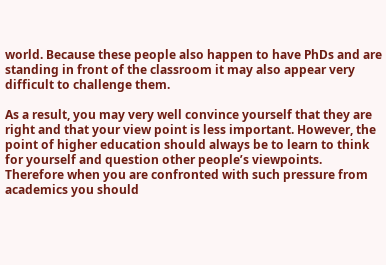world. Because these people also happen to have PhDs and are standing in front of the classroom it may also appear very difficult to challenge them.

As a result, you may very well convince yourself that they are right and that your view point is less important. However, the point of higher education should always be to learn to think for yourself and question other people’s viewpoints. Therefore when you are confronted with such pressure from academics you should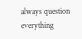always question everything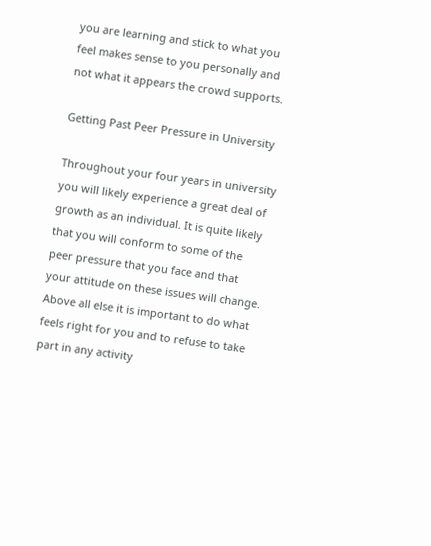you are learning and stick to what you feel makes sense to you personally and not what it appears the crowd supports.

Getting Past Peer Pressure in University

Throughout your four years in university you will likely experience a great deal of growth as an individual. It is quite likely that you will conform to some of the peer pressure that you face and that your attitude on these issues will change. Above all else it is important to do what feels right for you and to refuse to take part in any activity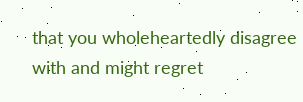that you wholeheartedly disagree with and might regret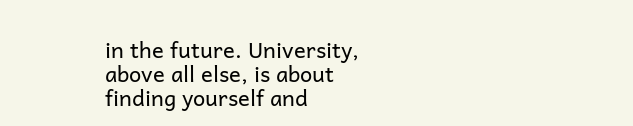in the future. University, above all else, is about finding yourself and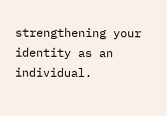strengthening your identity as an individual.